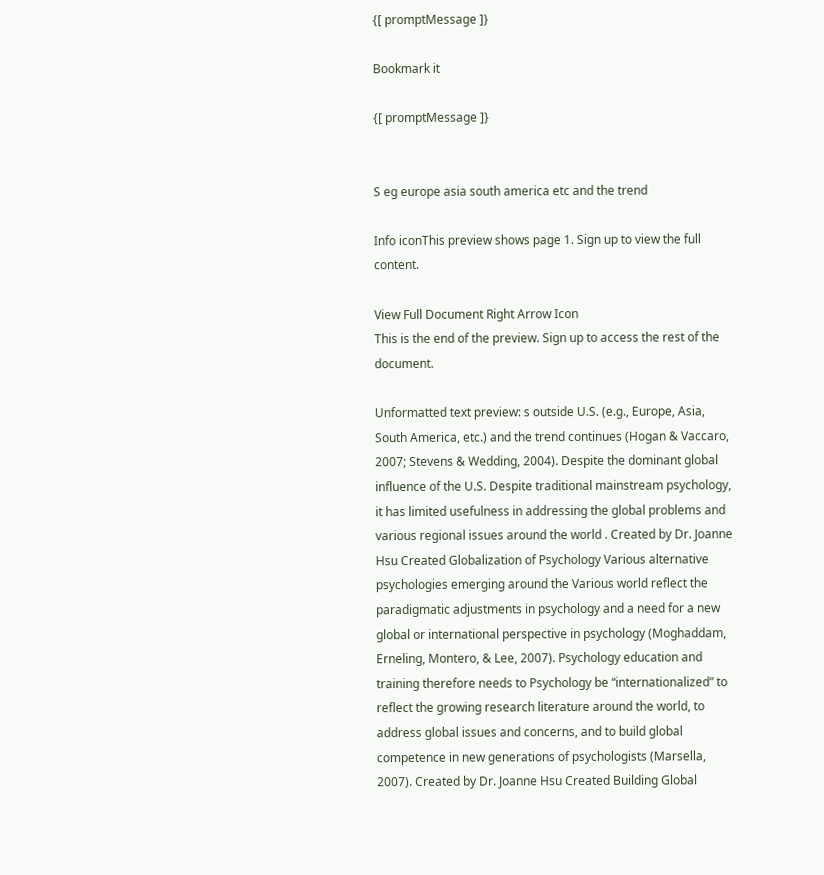{[ promptMessage ]}

Bookmark it

{[ promptMessage ]}


S eg europe asia south america etc and the trend

Info iconThis preview shows page 1. Sign up to view the full content.

View Full Document Right Arrow Icon
This is the end of the preview. Sign up to access the rest of the document.

Unformatted text preview: s outside U.S. (e.g., Europe, Asia, South America, etc.) and the trend continues (Hogan & Vaccaro, 2007; Stevens & Wedding, 2004). Despite the dominant global influence of the U.S. Despite traditional mainstream psychology, it has limited usefulness in addressing the global problems and various regional issues around the world . Created by Dr. Joanne Hsu Created Globalization of Psychology Various alternative psychologies emerging around the Various world reflect the paradigmatic adjustments in psychology and a need for a new global or international perspective in psychology (Moghaddam, Erneling, Montero, & Lee, 2007). Psychology education and training therefore needs to Psychology be “internationalized” to reflect the growing research literature around the world, to address global issues and concerns, and to build global competence in new generations of psychologists (Marsella, 2007). Created by Dr. Joanne Hsu Created Building Global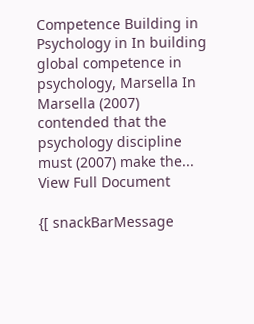Competence Building in Psychology in In building global competence in psychology, Marsella In Marsella (2007) contended that the psychology discipline must (2007) make the...
View Full Document

{[ snackBarMessage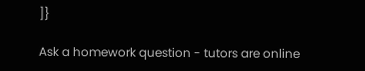]}

Ask a homework question - tutors are online